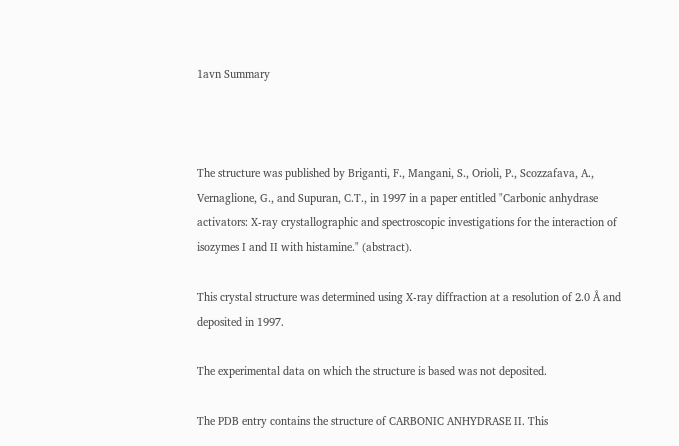1avn Summary



The structure was published by Briganti, F., Mangani, S., Orioli, P., Scozzafava, A., Vernaglione, G., and Supuran, C.T., in 1997 in a paper entitled "Carbonic anhydrase activators: X-ray crystallographic and spectroscopic investigations for the interaction of isozymes I and II with histamine." (abstract).

This crystal structure was determined using X-ray diffraction at a resolution of 2.0 Å and deposited in 1997.

The experimental data on which the structure is based was not deposited.

The PDB entry contains the structure of CARBONIC ANHYDRASE II. This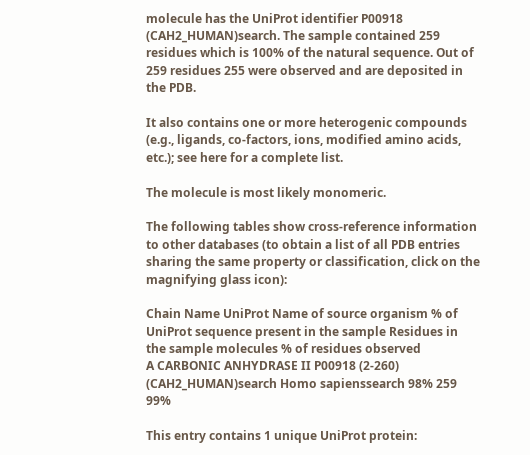molecule has the UniProt identifier P00918 (CAH2_HUMAN)search. The sample contained 259 residues which is 100% of the natural sequence. Out of 259 residues 255 were observed and are deposited in the PDB.

It also contains one or more heterogenic compounds (e.g., ligands, co-factors, ions, modified amino acids, etc.); see here for a complete list.

The molecule is most likely monomeric.

The following tables show cross-reference information to other databases (to obtain a list of all PDB entries sharing the same property or classification, click on the magnifying glass icon):

Chain Name UniProt Name of source organism % of UniProt sequence present in the sample Residues in the sample molecules % of residues observed
A CARBONIC ANHYDRASE II P00918 (2-260) (CAH2_HUMAN)search Homo sapienssearch 98% 259 99%

This entry contains 1 unique UniProt protein: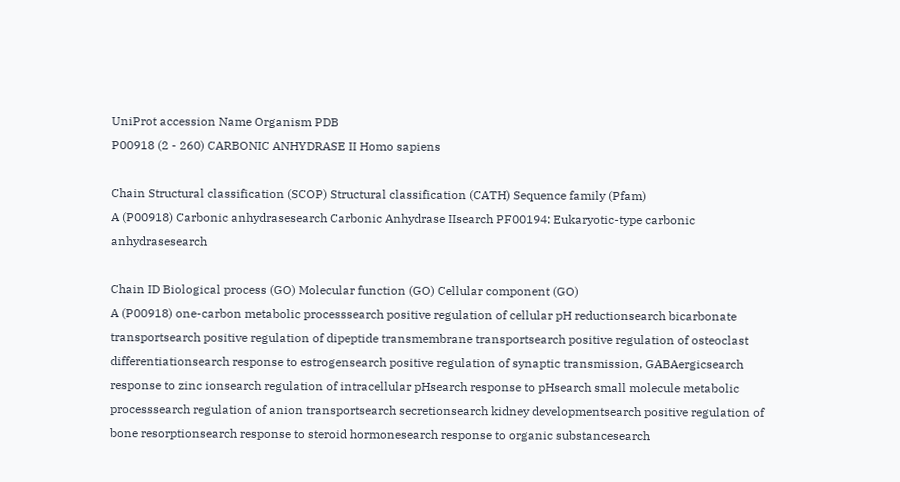UniProt accession Name Organism PDB
P00918 (2 - 260) CARBONIC ANHYDRASE II Homo sapiens

Chain Structural classification (SCOP) Structural classification (CATH) Sequence family (Pfam)
A (P00918) Carbonic anhydrasesearch Carbonic Anhydrase IIsearch PF00194: Eukaryotic-type carbonic anhydrasesearch

Chain ID Biological process (GO) Molecular function (GO) Cellular component (GO)
A (P00918) one-carbon metabolic processsearch positive regulation of cellular pH reductionsearch bicarbonate transportsearch positive regulation of dipeptide transmembrane transportsearch positive regulation of osteoclast differentiationsearch response to estrogensearch positive regulation of synaptic transmission, GABAergicsearch response to zinc ionsearch regulation of intracellular pHsearch response to pHsearch small molecule metabolic processsearch regulation of anion transportsearch secretionsearch kidney developmentsearch positive regulation of bone resorptionsearch response to steroid hormonesearch response to organic substancesearch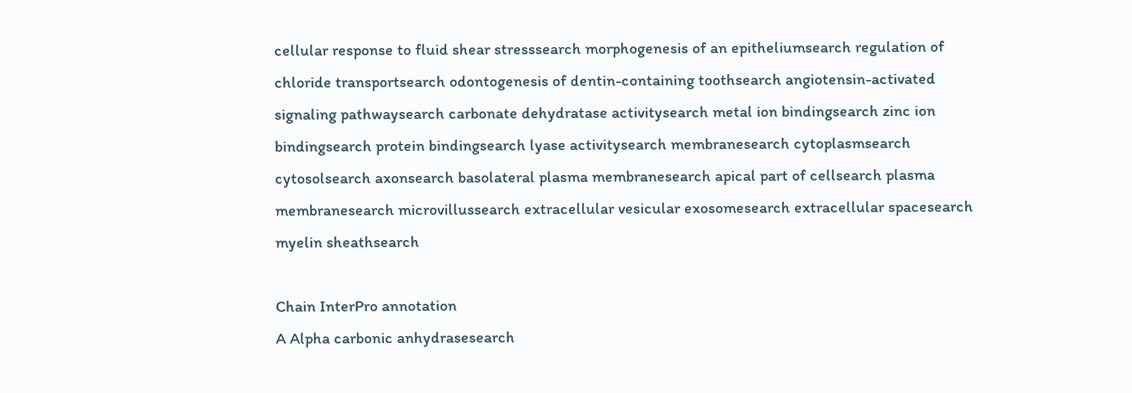cellular response to fluid shear stresssearch morphogenesis of an epitheliumsearch regulation of chloride transportsearch odontogenesis of dentin-containing toothsearch angiotensin-activated signaling pathwaysearch carbonate dehydratase activitysearch metal ion bindingsearch zinc ion bindingsearch protein bindingsearch lyase activitysearch membranesearch cytoplasmsearch cytosolsearch axonsearch basolateral plasma membranesearch apical part of cellsearch plasma membranesearch microvillussearch extracellular vesicular exosomesearch extracellular spacesearch myelin sheathsearch

Chain InterPro annotation
A Alpha carbonic anhydrasesearch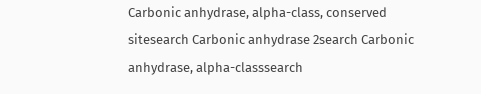Carbonic anhydrase, alpha-class, conserved sitesearch Carbonic anhydrase 2search Carbonic anhydrase, alpha-classsearch